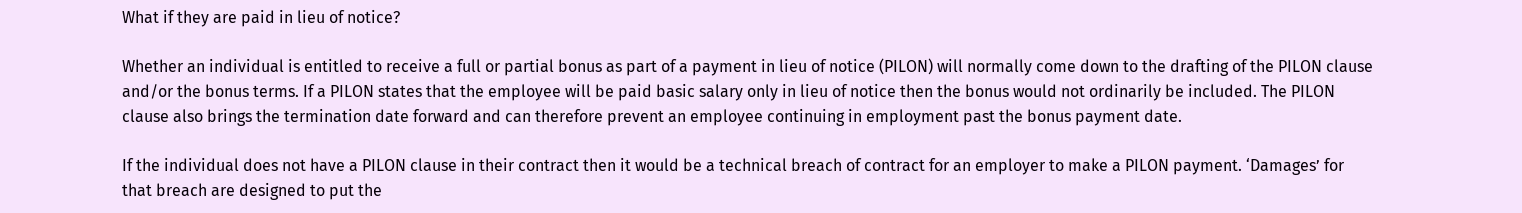What if they are paid in lieu of notice?

Whether an individual is entitled to receive a full or partial bonus as part of a payment in lieu of notice (PILON) will normally come down to the drafting of the PILON clause and/or the bonus terms. If a PILON states that the employee will be paid basic salary only in lieu of notice then the bonus would not ordinarily be included. The PILON clause also brings the termination date forward and can therefore prevent an employee continuing in employment past the bonus payment date.

If the individual does not have a PILON clause in their contract then it would be a technical breach of contract for an employer to make a PILON payment. ‘Damages’ for that breach are designed to put the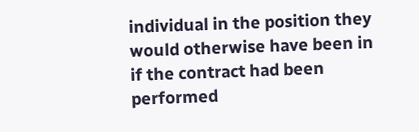individual in the position they would otherwise have been in if the contract had been performed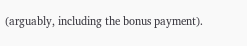(arguably, including the bonus payment).